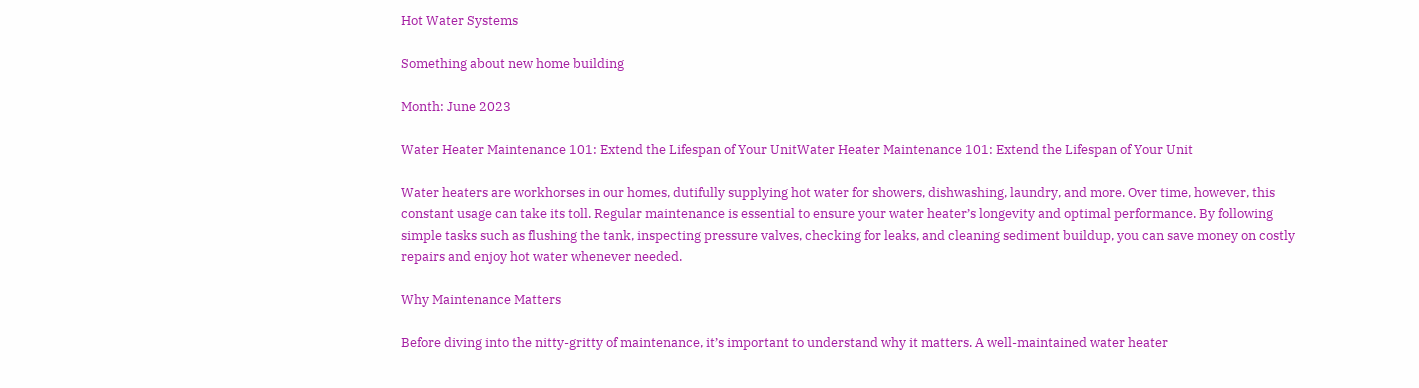Hot Water Systems

Something about new home building

Month: June 2023

Water Heater Maintenance 101: Extend the Lifespan of Your UnitWater Heater Maintenance 101: Extend the Lifespan of Your Unit

Water heaters are workhorses in our homes, dutifully supplying hot water for showers, dishwashing, laundry, and more. Over time, however, this constant usage can take its toll. Regular maintenance is essential to ensure your water heater’s longevity and optimal performance. By following simple tasks such as flushing the tank, inspecting pressure valves, checking for leaks, and cleaning sediment buildup, you can save money on costly repairs and enjoy hot water whenever needed.

Why Maintenance Matters

Before diving into the nitty-gritty of maintenance, it’s important to understand why it matters. A well-maintained water heater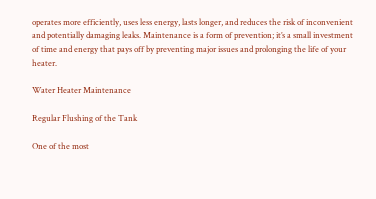operates more efficiently, uses less energy, lasts longer, and reduces the risk of inconvenient and potentially damaging leaks. Maintenance is a form of prevention; it’s a small investment of time and energy that pays off by preventing major issues and prolonging the life of your heater.

Water Heater Maintenance

Regular Flushing of the Tank

One of the most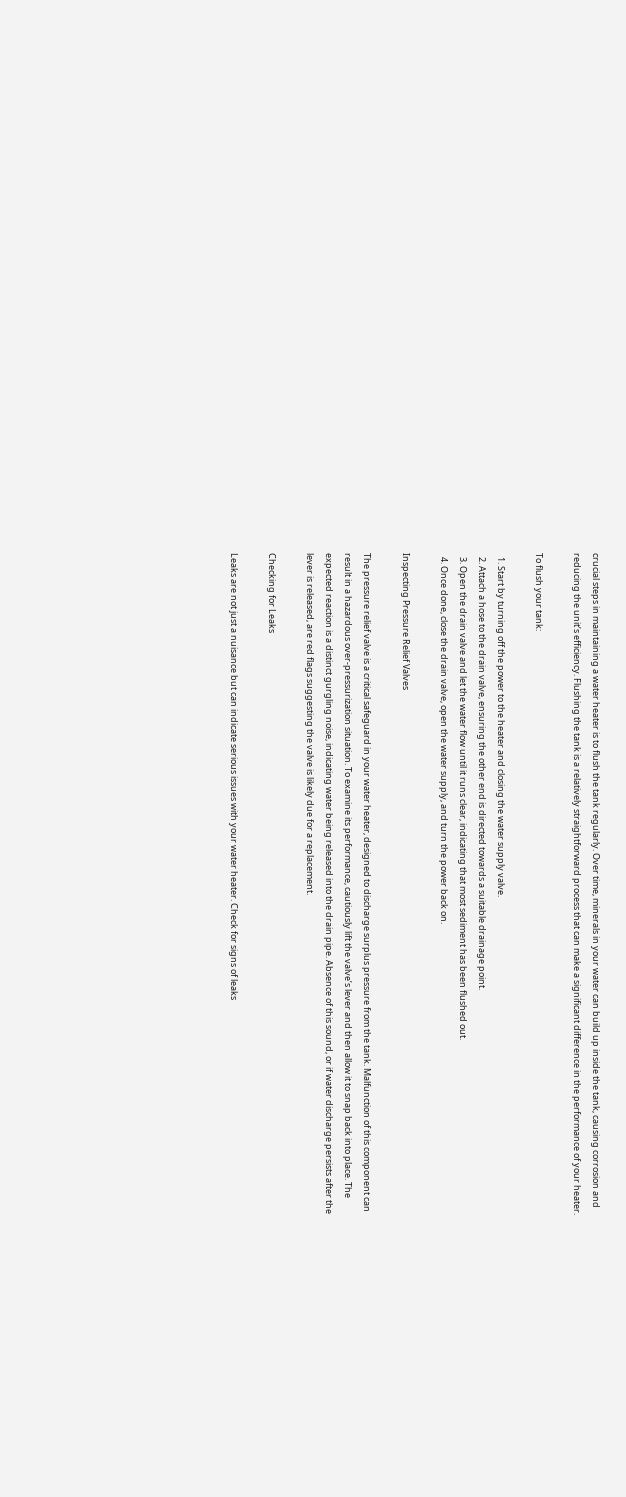crucial steps in maintaining a water heater is to flush the tank regularly. Over time, minerals in your water can build up inside the tank, causing corrosion and reducing the unit’s efficiency. Flushing the tank is a relatively straightforward process that can make a significant difference in the performance of your heater.

To flush your tank:

  1. Start by turning off the power to the heater and closing the water supply valve.
  2. Attach a hose to the drain valve, ensuring the other end is directed towards a suitable drainage point.
  3. Open the drain valve and let the water flow until it runs clear, indicating that most sediment has been flushed out.
  4. Once done, close the drain valve, open the water supply, and turn the power back on.

Inspecting Pressure Relief Valves

The pressure relief valve is a critical safeguard in your water heater, designed to discharge surplus pressure from the tank. Malfunction of this component can result in a hazardous over-pressurization situation. To examine its performance, cautiously lift the valve’s lever and then allow it to snap back into place. The expected reaction is a distinct gurgling noise, indicating water being released into the drain pipe. Absence of this sound, or if water discharge persists after the lever is released, are red flags suggesting the valve is likely due for a replacement.

Checking for Leaks

Leaks are not just a nuisance but can indicate serious issues with your water heater. Check for signs of leaks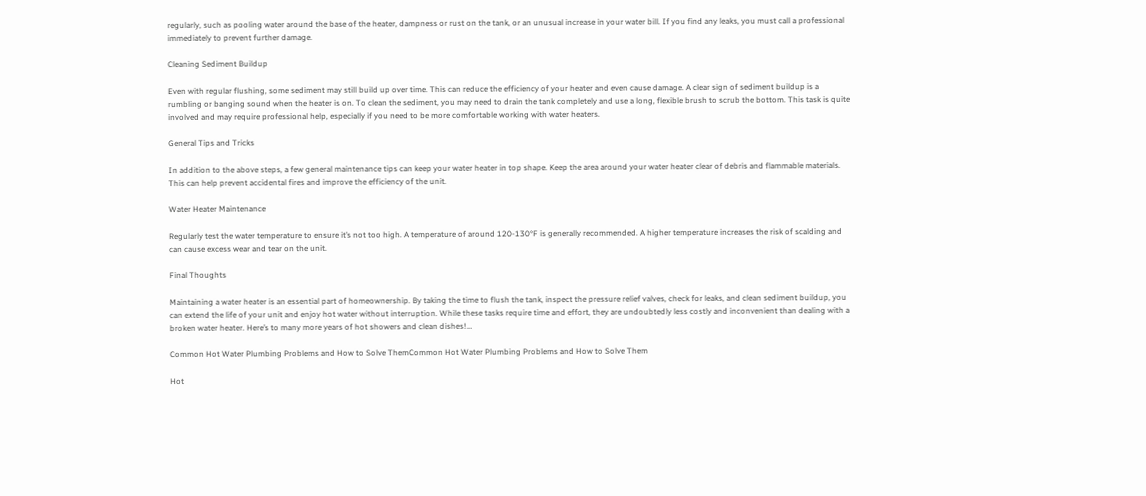regularly, such as pooling water around the base of the heater, dampness or rust on the tank, or an unusual increase in your water bill. If you find any leaks, you must call a professional immediately to prevent further damage.

Cleaning Sediment Buildup

Even with regular flushing, some sediment may still build up over time. This can reduce the efficiency of your heater and even cause damage. A clear sign of sediment buildup is a rumbling or banging sound when the heater is on. To clean the sediment, you may need to drain the tank completely and use a long, flexible brush to scrub the bottom. This task is quite involved and may require professional help, especially if you need to be more comfortable working with water heaters.

General Tips and Tricks

In addition to the above steps, a few general maintenance tips can keep your water heater in top shape. Keep the area around your water heater clear of debris and flammable materials. This can help prevent accidental fires and improve the efficiency of the unit.

Water Heater Maintenance

Regularly test the water temperature to ensure it’s not too high. A temperature of around 120-130°F is generally recommended. A higher temperature increases the risk of scalding and can cause excess wear and tear on the unit.

Final Thoughts

Maintaining a water heater is an essential part of homeownership. By taking the time to flush the tank, inspect the pressure relief valves, check for leaks, and clean sediment buildup, you can extend the life of your unit and enjoy hot water without interruption. While these tasks require time and effort, they are undoubtedly less costly and inconvenient than dealing with a broken water heater. Here’s to many more years of hot showers and clean dishes!…

Common Hot Water Plumbing Problems and How to Solve ThemCommon Hot Water Plumbing Problems and How to Solve Them

Hot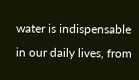water is indispensable in our daily lives, from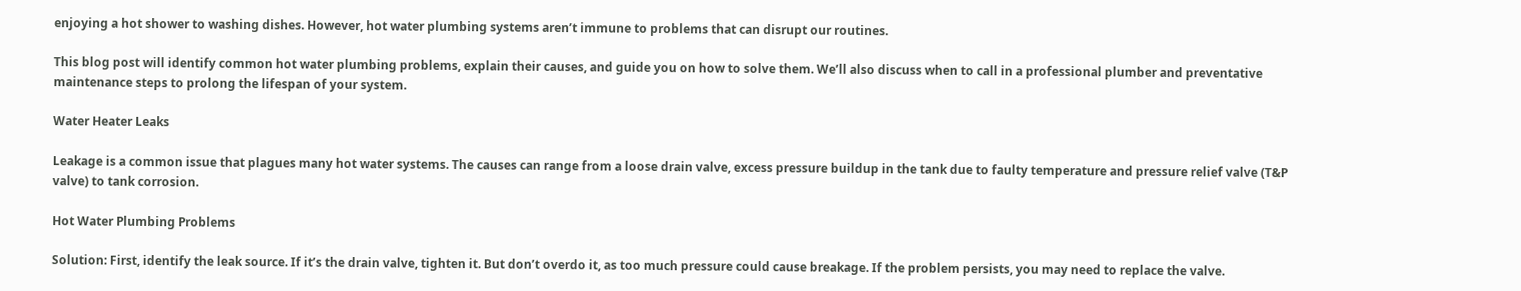enjoying a hot shower to washing dishes. However, hot water plumbing systems aren’t immune to problems that can disrupt our routines.

This blog post will identify common hot water plumbing problems, explain their causes, and guide you on how to solve them. We’ll also discuss when to call in a professional plumber and preventative maintenance steps to prolong the lifespan of your system.

Water Heater Leaks

Leakage is a common issue that plagues many hot water systems. The causes can range from a loose drain valve, excess pressure buildup in the tank due to faulty temperature and pressure relief valve (T&P valve) to tank corrosion.

Hot Water Plumbing Problems

Solution: First, identify the leak source. If it’s the drain valve, tighten it. But don’t overdo it, as too much pressure could cause breakage. If the problem persists, you may need to replace the valve.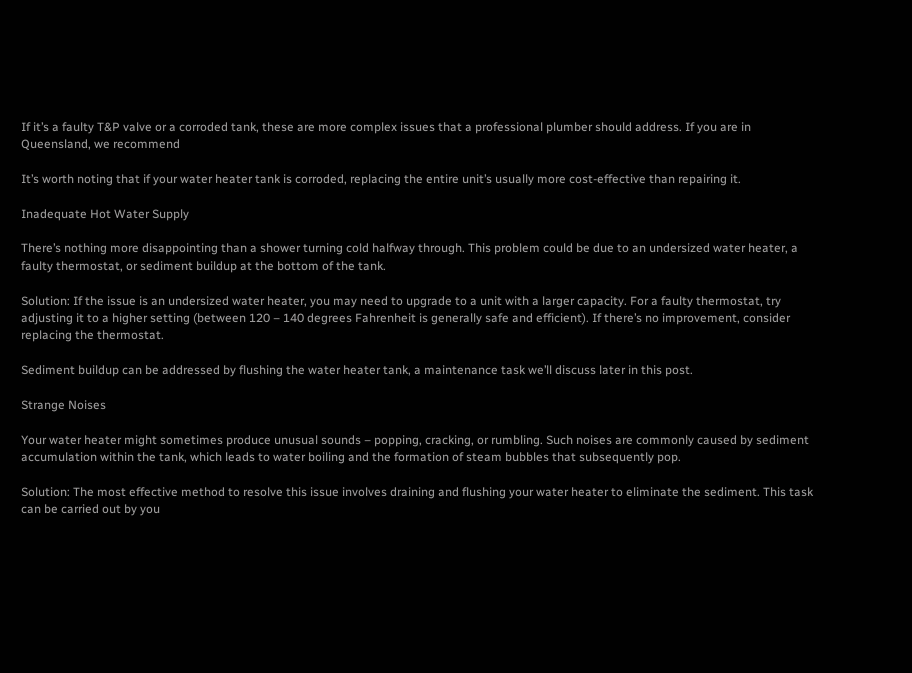If it’s a faulty T&P valve or a corroded tank, these are more complex issues that a professional plumber should address. If you are in Queensland, we recommend

It’s worth noting that if your water heater tank is corroded, replacing the entire unit’s usually more cost-effective than repairing it.

Inadequate Hot Water Supply

There’s nothing more disappointing than a shower turning cold halfway through. This problem could be due to an undersized water heater, a faulty thermostat, or sediment buildup at the bottom of the tank.

Solution: If the issue is an undersized water heater, you may need to upgrade to a unit with a larger capacity. For a faulty thermostat, try adjusting it to a higher setting (between 120 – 140 degrees Fahrenheit is generally safe and efficient). If there’s no improvement, consider replacing the thermostat.

Sediment buildup can be addressed by flushing the water heater tank, a maintenance task we’ll discuss later in this post.

Strange Noises

Your water heater might sometimes produce unusual sounds – popping, cracking, or rumbling. Such noises are commonly caused by sediment accumulation within the tank, which leads to water boiling and the formation of steam bubbles that subsequently pop.

Solution: The most effective method to resolve this issue involves draining and flushing your water heater to eliminate the sediment. This task can be carried out by you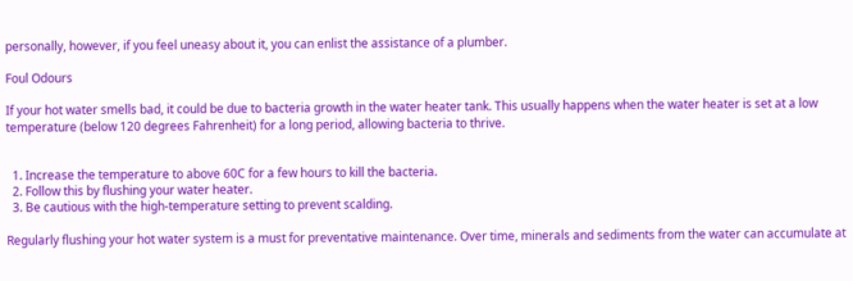personally, however, if you feel uneasy about it, you can enlist the assistance of a plumber.

Foul Odours

If your hot water smells bad, it could be due to bacteria growth in the water heater tank. This usually happens when the water heater is set at a low temperature (below 120 degrees Fahrenheit) for a long period, allowing bacteria to thrive.


  1. Increase the temperature to above 60C for a few hours to kill the bacteria.
  2. Follow this by flushing your water heater.
  3. Be cautious with the high-temperature setting to prevent scalding.

Regularly flushing your hot water system is a must for preventative maintenance. Over time, minerals and sediments from the water can accumulate at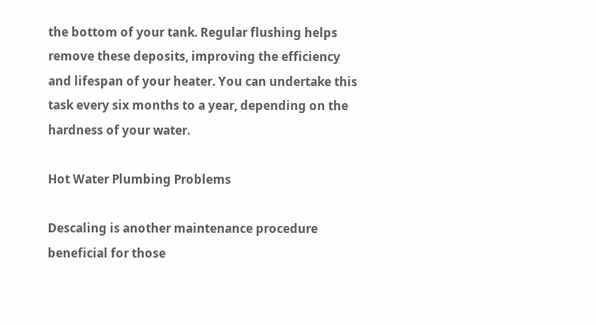the bottom of your tank. Regular flushing helps remove these deposits, improving the efficiency and lifespan of your heater. You can undertake this task every six months to a year, depending on the hardness of your water.

Hot Water Plumbing Problems

Descaling is another maintenance procedure beneficial for those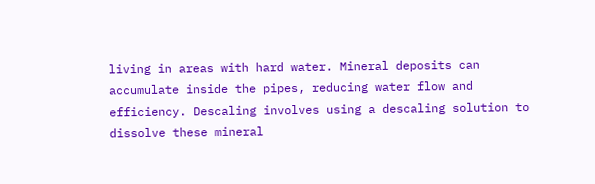living in areas with hard water. Mineral deposits can accumulate inside the pipes, reducing water flow and efficiency. Descaling involves using a descaling solution to dissolve these mineral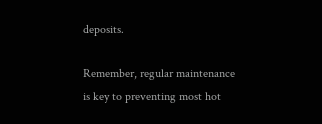deposits.

Remember, regular maintenance is key to preventing most hot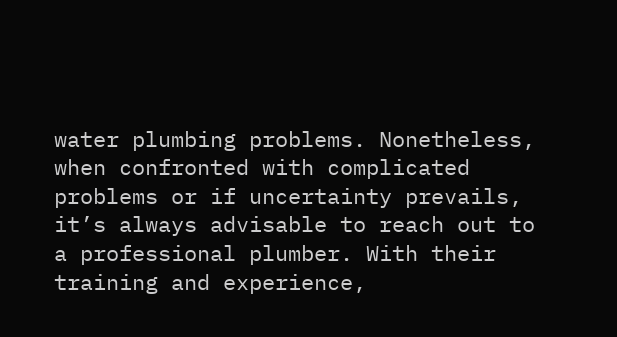water plumbing problems. Nonetheless, when confronted with complicated problems or if uncertainty prevails, it’s always advisable to reach out to a professional plumber. With their training and experience,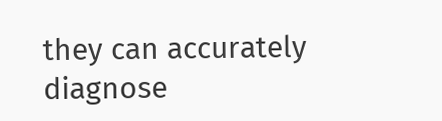they can accurately diagnose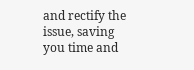and rectify the issue, saving you time and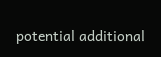potential additional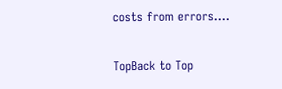costs from errors.…

TopBack to Top